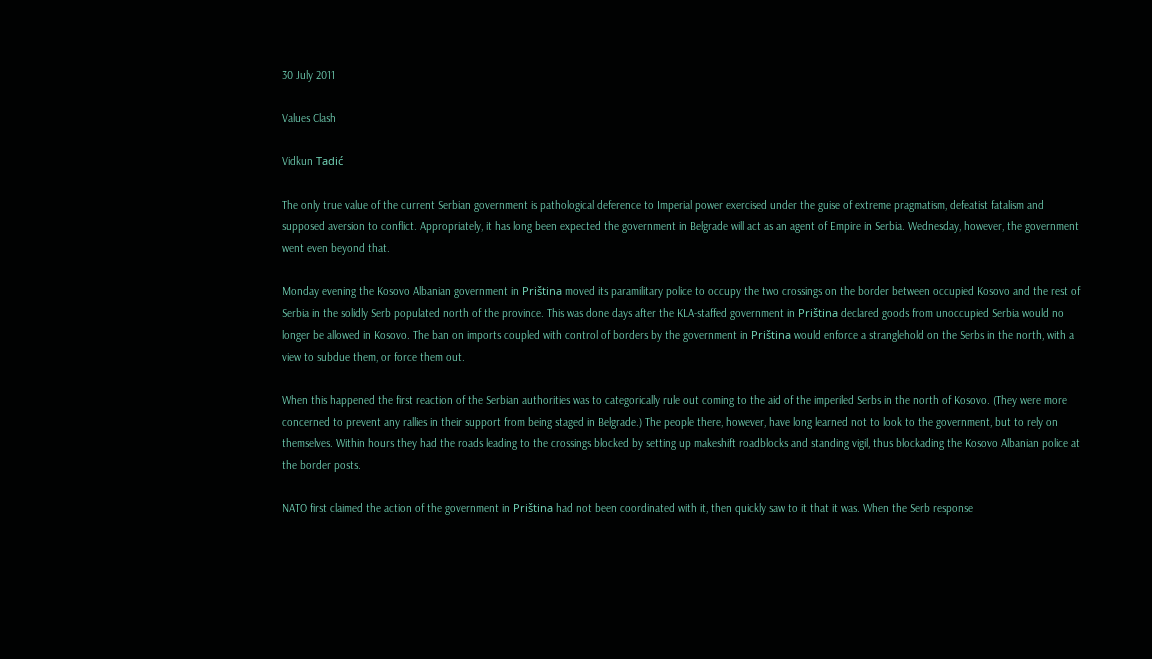30 July 2011

Values Clash

Vidkun Tadić

The only true value of the current Serbian government is pathological deference to Imperial power exercised under the guise of extreme pragmatism, defeatist fatalism and supposed aversion to conflict. Appropriately, it has long been expected the government in Belgrade will act as an agent of Empire in Serbia. Wednesday, however, the government went even beyond that.

Monday evening the Kosovo Albanian government in Priština moved its paramilitary police to occupy the two crossings on the border between occupied Kosovo and the rest of Serbia in the solidly Serb populated north of the province. This was done days after the KLA-staffed government in Priština declared goods from unoccupied Serbia would no longer be allowed in Kosovo. The ban on imports coupled with control of borders by the government in Priština would enforce a stranglehold on the Serbs in the north, with a view to subdue them, or force them out.

When this happened the first reaction of the Serbian authorities was to categorically rule out coming to the aid of the imperiled Serbs in the north of Kosovo. (They were more concerned to prevent any rallies in their support from being staged in Belgrade.) The people there, however, have long learned not to look to the government, but to rely on themselves. Within hours they had the roads leading to the crossings blocked by setting up makeshift roadblocks and standing vigil, thus blockading the Kosovo Albanian police at the border posts.

NATO first claimed the action of the government in Priština had not been coordinated with it, then quickly saw to it that it was. When the Serb response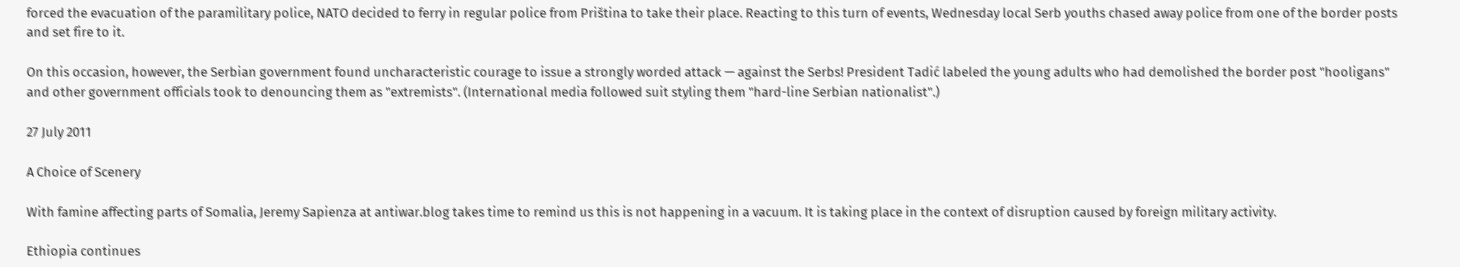forced the evacuation of the paramilitary police, NATO decided to ferry in regular police from Priština to take their place. Reacting to this turn of events, Wednesday local Serb youths chased away police from one of the border posts and set fire to it.

On this occasion, however, the Serbian government found uncharacteristic courage to issue a strongly worded attack — against the Serbs! President Tadić labeled the young adults who had demolished the border post "hooligans" and other government officials took to denouncing them as "extremists". (International media followed suit styling them "hard-line Serbian nationalist".)

27 July 2011

A Choice of Scenery

With famine affecting parts of Somalia, Jeremy Sapienza at antiwar.blog takes time to remind us this is not happening in a vacuum. It is taking place in the context of disruption caused by foreign military activity.

Ethiopia continues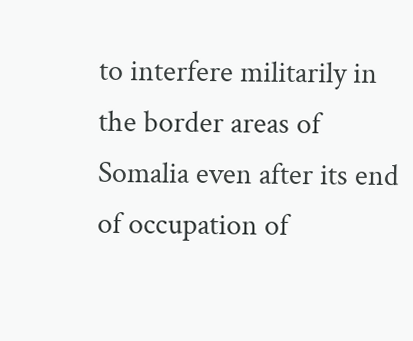to interfere militarily in the border areas of Somalia even after its end of occupation of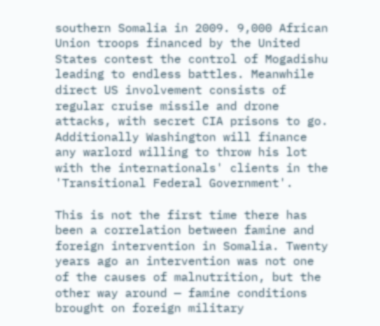southern Somalia in 2009. 9,000 African Union troops financed by the United States contest the control of Mogadishu leading to endless battles. Meanwhile direct US involvement consists of regular cruise missile and drone attacks, with secret CIA prisons to go. Additionally Washington will finance any warlord willing to throw his lot with the internationals' clients in the 'Transitional Federal Government'.

This is not the first time there has been a correlation between famine and foreign intervention in Somalia. Twenty years ago an intervention was not one of the causes of malnutrition, but the other way around — famine conditions brought on foreign military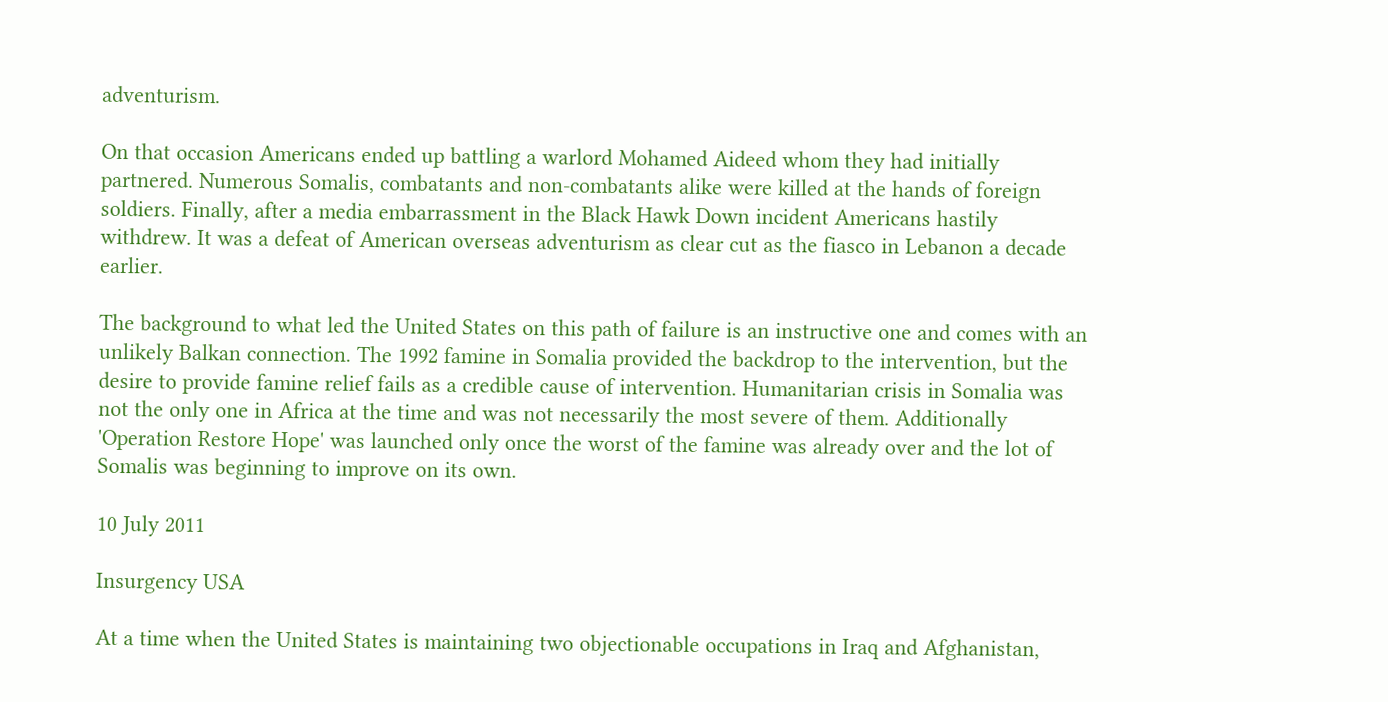adventurism.

On that occasion Americans ended up battling a warlord Mohamed Aideed whom they had initially partnered. Numerous Somalis, combatants and non-combatants alike were killed at the hands of foreign soldiers. Finally, after a media embarrassment in the Black Hawk Down incident Americans hastily withdrew. It was a defeat of American overseas adventurism as clear cut as the fiasco in Lebanon a decade earlier.

The background to what led the United States on this path of failure is an instructive one and comes with an unlikely Balkan connection. The 1992 famine in Somalia provided the backdrop to the intervention, but the desire to provide famine relief fails as a credible cause of intervention. Humanitarian crisis in Somalia was not the only one in Africa at the time and was not necessarily the most severe of them. Additionally 'Operation Restore Hope' was launched only once the worst of the famine was already over and the lot of Somalis was beginning to improve on its own.

10 July 2011

Insurgency USA

At a time when the United States is maintaining two objectionable occupations in Iraq and Afghanistan,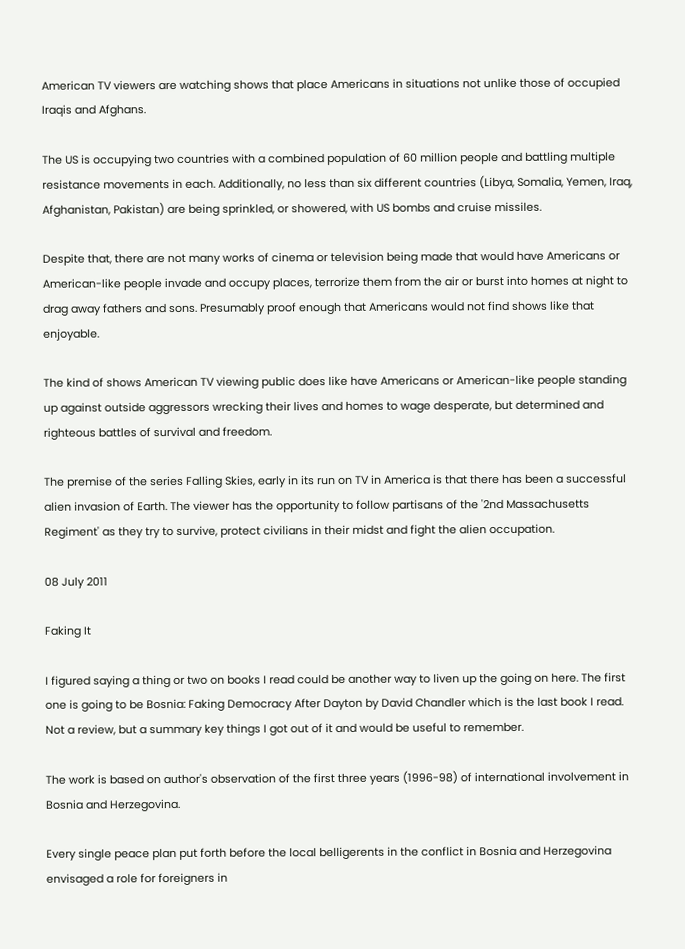American TV viewers are watching shows that place Americans in situations not unlike those of occupied Iraqis and Afghans.

The US is occupying two countries with a combined population of 60 million people and battling multiple resistance movements in each. Additionally, no less than six different countries (Libya, Somalia, Yemen, Iraq, Afghanistan, Pakistan) are being sprinkled, or showered, with US bombs and cruise missiles.

Despite that, there are not many works of cinema or television being made that would have Americans or American-like people invade and occupy places, terrorize them from the air or burst into homes at night to drag away fathers and sons. Presumably proof enough that Americans would not find shows like that enjoyable.

The kind of shows American TV viewing public does like have Americans or American-like people standing up against outside aggressors wrecking their lives and homes to wage desperate, but determined and righteous battles of survival and freedom.

The premise of the series Falling Skies, early in its run on TV in America is that there has been a successful alien invasion of Earth. The viewer has the opportunity to follow partisans of the '2nd Massachusetts Regiment' as they try to survive, protect civilians in their midst and fight the alien occupation.

08 July 2011

Faking It

I figured saying a thing or two on books I read could be another way to liven up the going on here. The first one is going to be Bosnia: Faking Democracy After Dayton by David Chandler which is the last book I read. Not a review, but a summary key things I got out of it and would be useful to remember.

The work is based on author's observation of the first three years (1996-98) of international involvement in Bosnia and Herzegovina.

Every single peace plan put forth before the local belligerents in the conflict in Bosnia and Herzegovina envisaged a role for foreigners in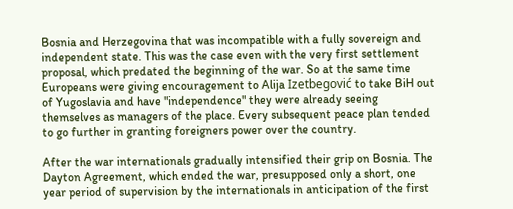Bosnia and Herzegovina that was incompatible with a fully sovereign and independent state. This was the case even with the very first settlement proposal, which predated the beginning of the war. So at the same time Europeans were giving encouragement to Alija Izetbegović to take BiH out of Yugoslavia and have "independence" they were already seeing themselves as managers of the place. Every subsequent peace plan tended to go further in granting foreigners power over the country.

After the war internationals gradually intensified their grip on Bosnia. The Dayton Agreement, which ended the war, presupposed only a short, one year period of supervision by the internationals in anticipation of the first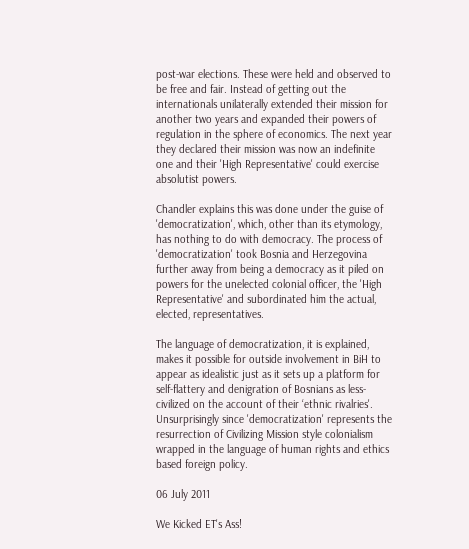post-war elections. These were held and observed to be free and fair. Instead of getting out the internationals unilaterally extended their mission for another two years and expanded their powers of regulation in the sphere of economics. The next year they declared their mission was now an indefinite one and their 'High Representative' could exercise absolutist powers.

Chandler explains this was done under the guise of 'democratization', which, other than its etymology, has nothing to do with democracy. The process of 'democratization' took Bosnia and Herzegovina further away from being a democracy as it piled on powers for the unelected colonial officer, the 'High Representative' and subordinated him the actual, elected, representatives.

The language of democratization, it is explained, makes it possible for outside involvement in BiH to appear as idealistic just as it sets up a platform for self-flattery and denigration of Bosnians as less-civilized on the account of their ‘ethnic rivalries'. Unsurprisingly since 'democratization' represents the resurrection of Civilizing Mission style colonialism wrapped in the language of human rights and ethics based foreign policy.

06 July 2011

We Kicked ET's Ass!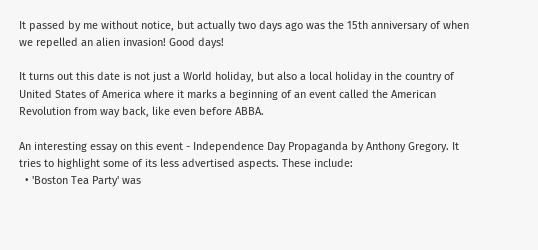It passed by me without notice, but actually two days ago was the 15th anniversary of when we repelled an alien invasion! Good days!

It turns out this date is not just a World holiday, but also a local holiday in the country of United States of America where it marks a beginning of an event called the American Revolution from way back, like even before ABBA.

An interesting essay on this event - Independence Day Propaganda by Anthony Gregory. It tries to highlight some of its less advertised aspects. These include:
  • 'Boston Tea Party' was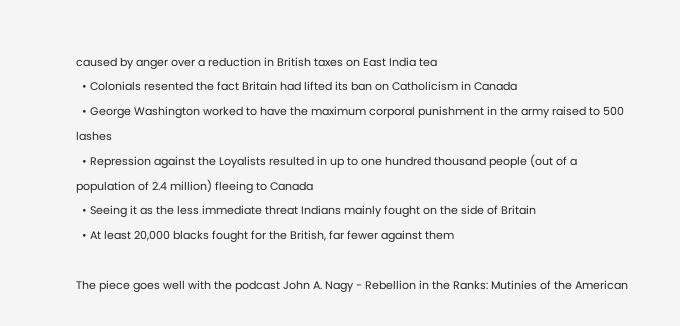caused by anger over a reduction in British taxes on East India tea
  • Colonials resented the fact Britain had lifted its ban on Catholicism in Canada
  • George Washington worked to have the maximum corporal punishment in the army raised to 500 lashes
  • Repression against the Loyalists resulted in up to one hundred thousand people (out of a population of 2.4 million) fleeing to Canada
  • Seeing it as the less immediate threat Indians mainly fought on the side of Britain
  • At least 20,000 blacks fought for the British, far fewer against them

The piece goes well with the podcast John A. Nagy - Rebellion in the Ranks: Mutinies of the American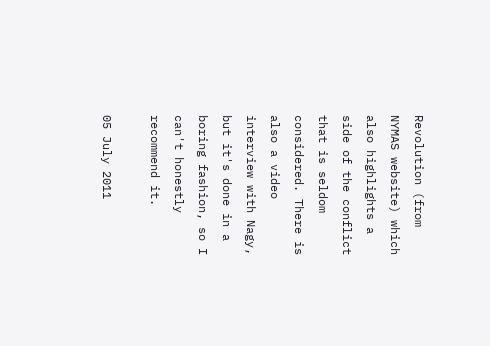Revolution (from NYMAS website) which also highlights a side of the conflict that is seldom considered. There is also a video interview with Nagy, but it's done in a boring fashion, so I can't honestly recommend it.

05 July 2011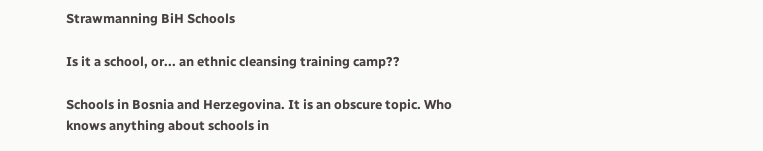Strawmanning BiH Schools

Is it a school, or... an ethnic cleansing training camp??

Schools in Bosnia and Herzegovina. It is an obscure topic. Who knows anything about schools in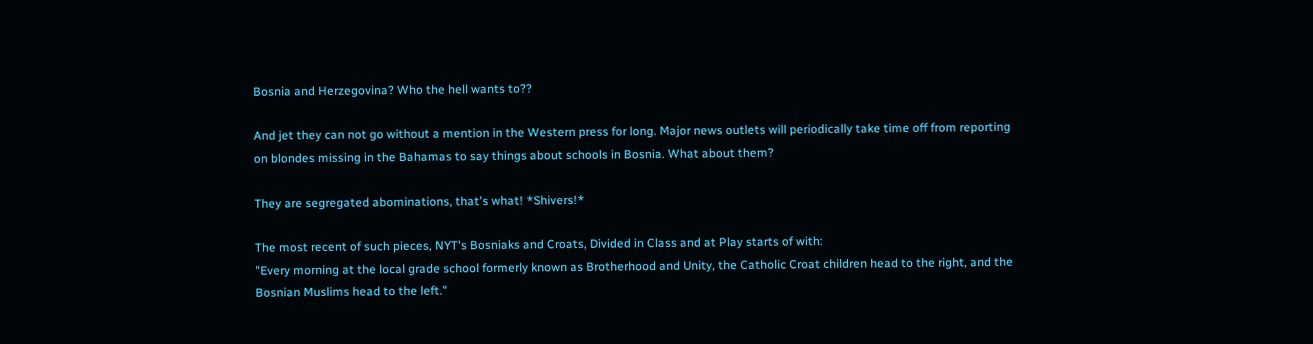Bosnia and Herzegovina? Who the hell wants to??

And jet they can not go without a mention in the Western press for long. Major news outlets will periodically take time off from reporting on blondes missing in the Bahamas to say things about schools in Bosnia. What about them?

They are segregated abominations, that's what! *Shivers!*

The most recent of such pieces, NYT's Bosniaks and Croats, Divided in Class and at Play starts of with:
"Every morning at the local grade school formerly known as Brotherhood and Unity, the Catholic Croat children head to the right, and the Bosnian Muslims head to the left."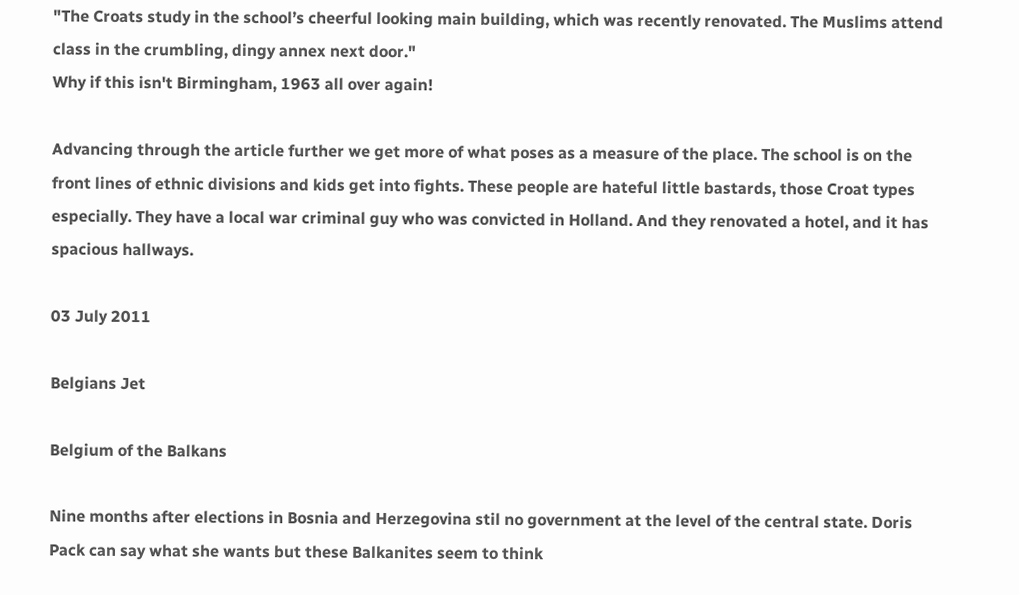"The Croats study in the school’s cheerful looking main building, which was recently renovated. The Muslims attend class in the crumbling, dingy annex next door."
Why if this isn't Birmingham, 1963 all over again!

Advancing through the article further we get more of what poses as a measure of the place. The school is on the front lines of ethnic divisions and kids get into fights. These people are hateful little bastards, those Croat types especially. They have a local war criminal guy who was convicted in Holland. And they renovated a hotel, and it has spacious hallways.

03 July 2011

Belgians Jet

Belgium of the Balkans

Nine months after elections in Bosnia and Herzegovina stil no government at the level of the central state. Doris Pack can say what she wants but these Balkanites seem to think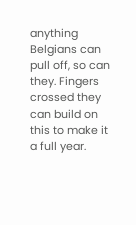anything Belgians can pull off, so can they. Fingers crossed they can build on this to make it a full year.